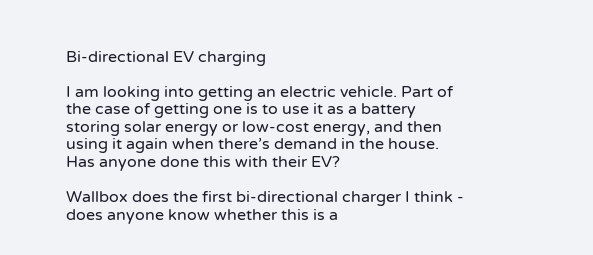Bi-directional EV charging

I am looking into getting an electric vehicle. Part of the case of getting one is to use it as a battery storing solar energy or low-cost energy, and then using it again when there’s demand in the house. Has anyone done this with their EV?

Wallbox does the first bi-directional charger I think - does anyone know whether this is a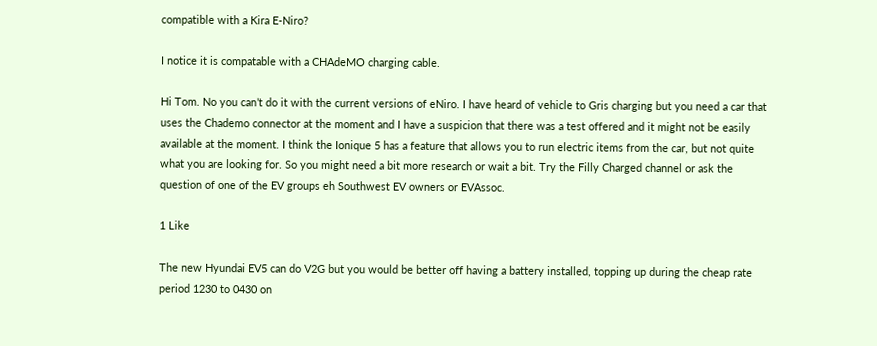compatible with a Kira E-Niro?

I notice it is compatable with a CHAdeMO charging cable.

Hi Tom. No you can’t do it with the current versions of eNiro. I have heard of vehicle to Gris charging but you need a car that uses the Chademo connector at the moment and I have a suspicion that there was a test offered and it might not be easily available at the moment. I think the Ionique 5 has a feature that allows you to run electric items from the car, but not quite what you are looking for. So you might need a bit more research or wait a bit. Try the Filly Charged channel or ask the question of one of the EV groups eh Southwest EV owners or EVAssoc.

1 Like

The new Hyundai EV5 can do V2G but you would be better off having a battery installed, topping up during the cheap rate period 1230 to 0430 on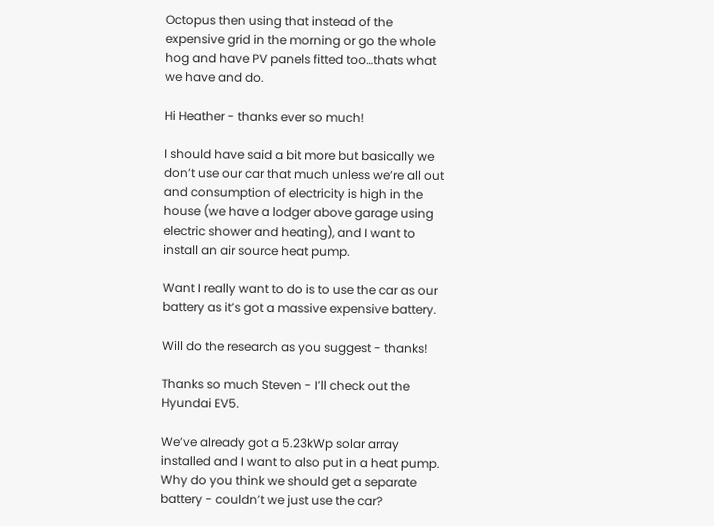Octopus then using that instead of the expensive grid in the morning or go the whole hog and have PV panels fitted too…thats what we have and do.

Hi Heather - thanks ever so much!

I should have said a bit more but basically we don’t use our car that much unless we’re all out and consumption of electricity is high in the house (we have a lodger above garage using electric shower and heating), and I want to install an air source heat pump.

Want I really want to do is to use the car as our battery as it’s got a massive expensive battery.

Will do the research as you suggest - thanks!

Thanks so much Steven - I’ll check out the Hyundai EV5.

We’ve already got a 5.23kWp solar array installed and I want to also put in a heat pump. Why do you think we should get a separate battery - couldn’t we just use the car?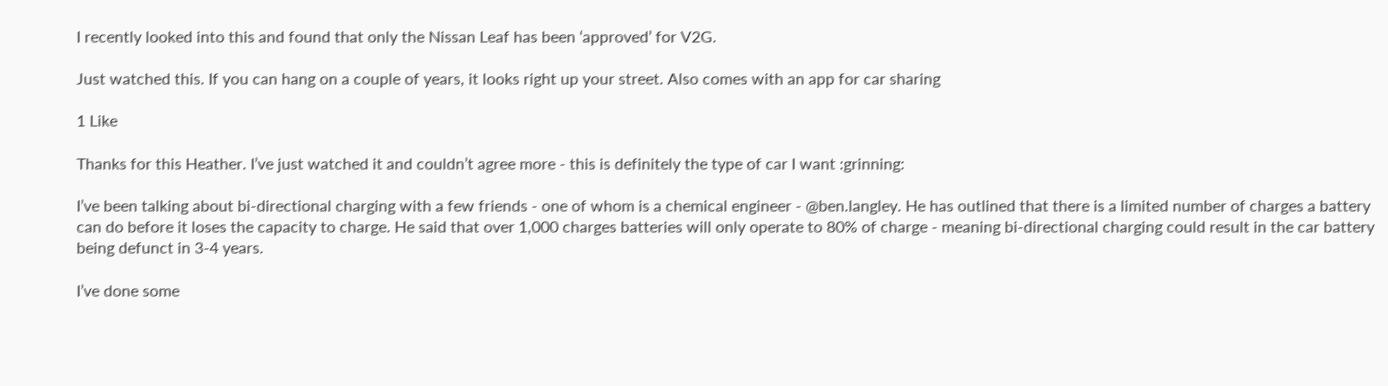I recently looked into this and found that only the Nissan Leaf has been ‘approved’ for V2G.

Just watched this. If you can hang on a couple of years, it looks right up your street. Also comes with an app for car sharing

1 Like

Thanks for this Heather. I’ve just watched it and couldn’t agree more - this is definitely the type of car I want :grinning:

I’ve been talking about bi-directional charging with a few friends - one of whom is a chemical engineer - @ben.langley. He has outlined that there is a limited number of charges a battery can do before it loses the capacity to charge. He said that over 1,000 charges batteries will only operate to 80% of charge - meaning bi-directional charging could result in the car battery being defunct in 3-4 years.

I’ve done some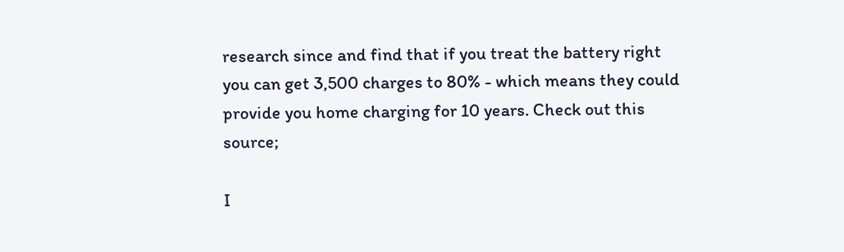research since and find that if you treat the battery right you can get 3,500 charges to 80% - which means they could provide you home charging for 10 years. Check out this source;

I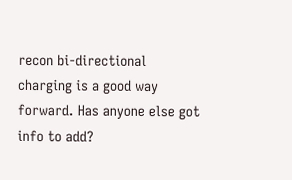recon bi-directional charging is a good way forward. Has anyone else got info to add?